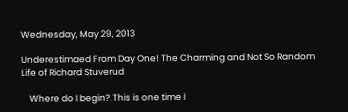Wednesday, May 29, 2013

Underestimaed From Day One! The Charming and Not So Random Life of Richard Stuverud

    Where do I begin? This is one time I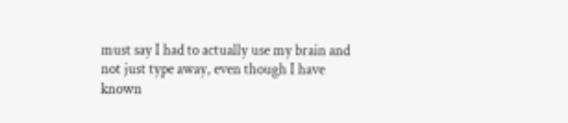must say I had to actually use my brain and not just type away, even though I have known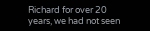Richard for over 20 years, we had not seen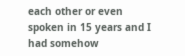each other or even spoken in 15 years and I had somehow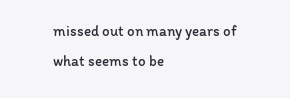missed out on many years of what seems to be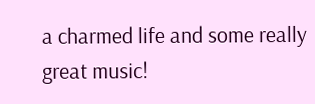a charmed life and some really great music!